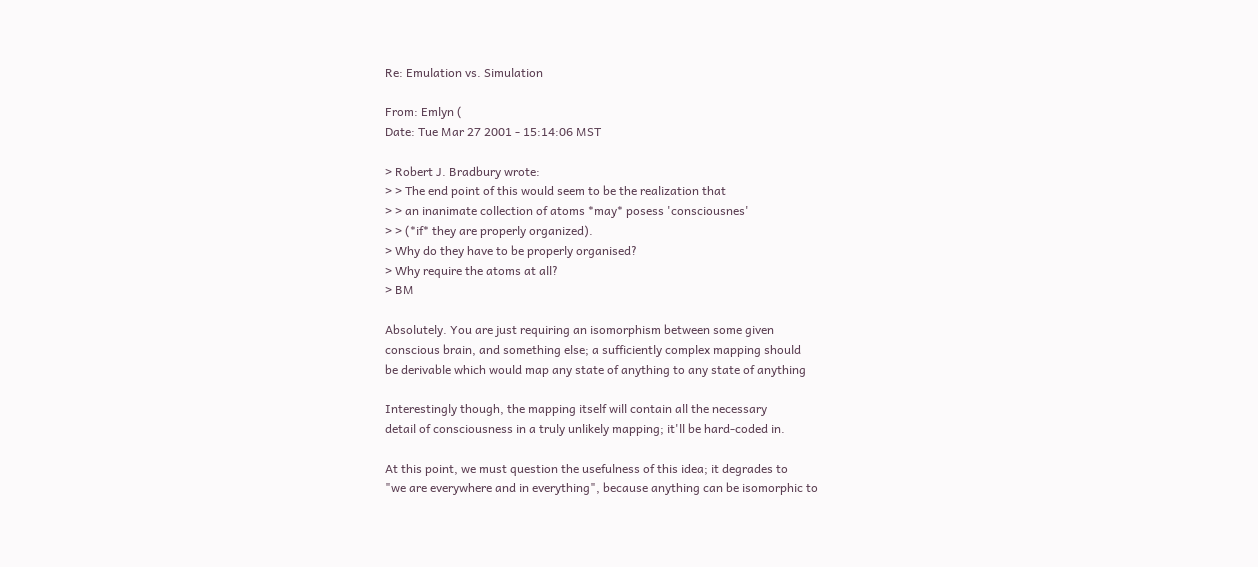Re: Emulation vs. Simulation

From: Emlyn (
Date: Tue Mar 27 2001 - 15:14:06 MST

> Robert J. Bradbury wrote:
> > The end point of this would seem to be the realization that
> > an inanimate collection of atoms *may* posess 'consciousnes'
> > (*if* they are properly organized).
> Why do they have to be properly organised?
> Why require the atoms at all?
> BM

Absolutely. You are just requiring an isomorphism between some given
conscious brain, and something else; a sufficiently complex mapping should
be derivable which would map any state of anything to any state of anything

Interestingly though, the mapping itself will contain all the necessary
detail of consciousness in a truly unlikely mapping; it'll be hard-coded in.

At this point, we must question the usefulness of this idea; it degrades to
"we are everywhere and in everything", because anything can be isomorphic to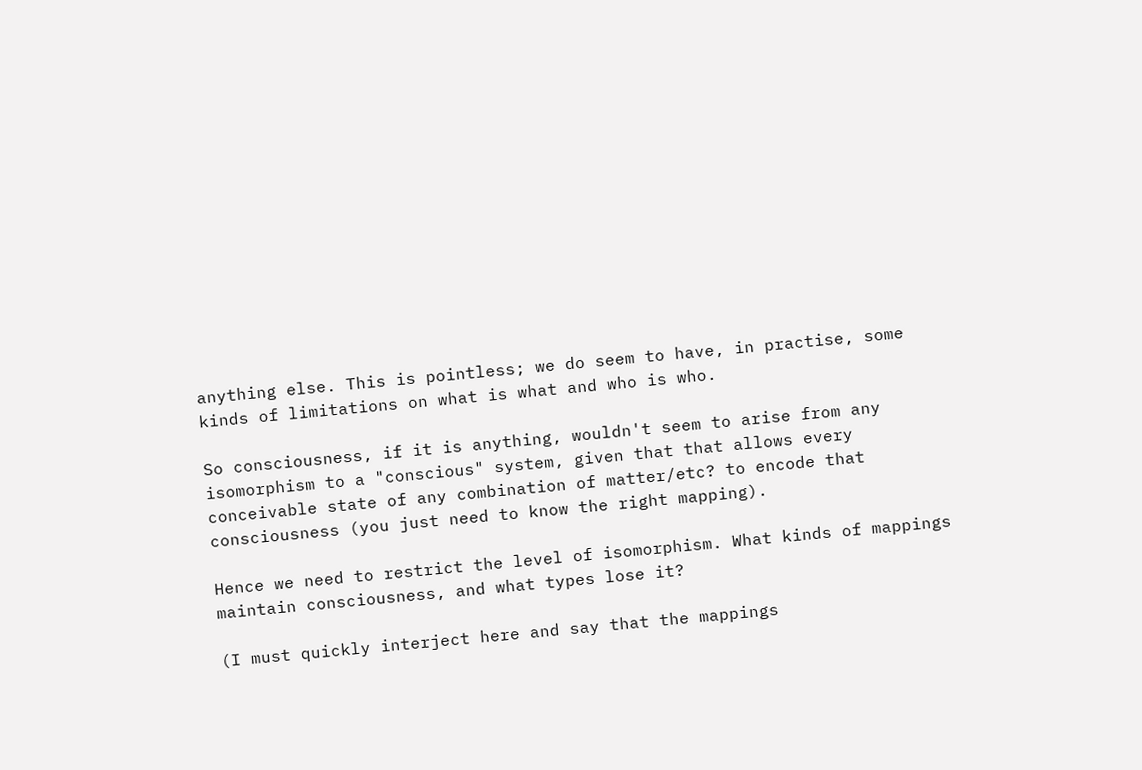anything else. This is pointless; we do seem to have, in practise, some
kinds of limitations on what is what and who is who.

So consciousness, if it is anything, wouldn't seem to arise from any
isomorphism to a "conscious" system, given that that allows every
conceivable state of any combination of matter/etc? to encode that
consciousness (you just need to know the right mapping).

Hence we need to restrict the level of isomorphism. What kinds of mappings
maintain consciousness, and what types lose it?

(I must quickly interject here and say that the mappings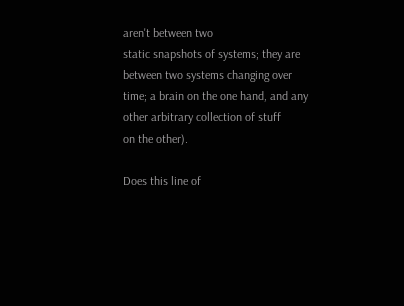aren't between two
static snapshots of systems; they are between two systems changing over
time; a brain on the one hand, and any other arbitrary collection of stuff
on the other).

Does this line of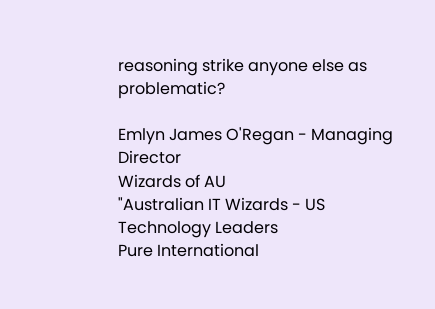reasoning strike anyone else as problematic?

Emlyn James O'Regan - Managing Director
Wizards of AU
"Australian IT Wizards - US Technology Leaders
Pure International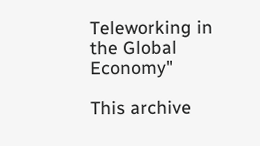Teleworking in the Global Economy"

This archive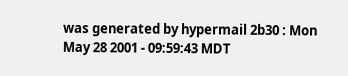was generated by hypermail 2b30 : Mon May 28 2001 - 09:59:43 MDT